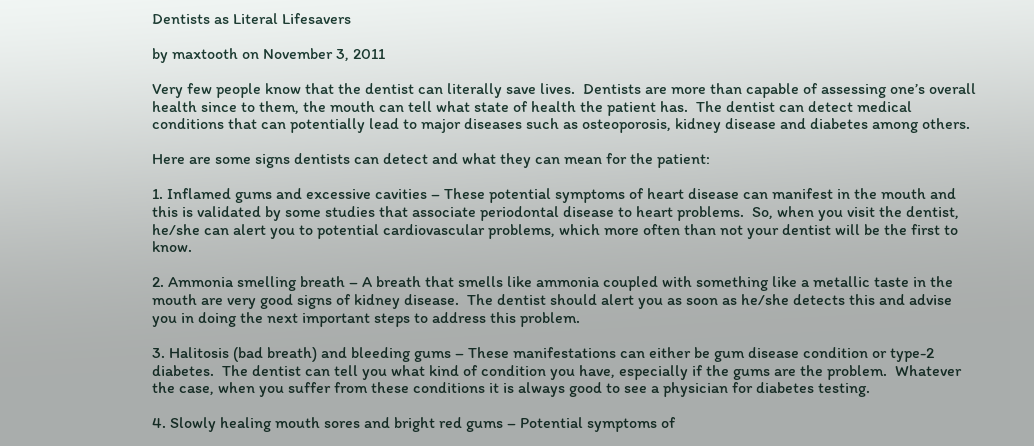Dentists as Literal Lifesavers

by maxtooth on November 3, 2011

Very few people know that the dentist can literally save lives.  Dentists are more than capable of assessing one’s overall health since to them, the mouth can tell what state of health the patient has.  The dentist can detect medical conditions that can potentially lead to major diseases such as osteoporosis, kidney disease and diabetes among others.

Here are some signs dentists can detect and what they can mean for the patient:

1. Inflamed gums and excessive cavities – These potential symptoms of heart disease can manifest in the mouth and this is validated by some studies that associate periodontal disease to heart problems.  So, when you visit the dentist, he/she can alert you to potential cardiovascular problems, which more often than not your dentist will be the first to know.

2. Ammonia smelling breath – A breath that smells like ammonia coupled with something like a metallic taste in the mouth are very good signs of kidney disease.  The dentist should alert you as soon as he/she detects this and advise you in doing the next important steps to address this problem.

3. Halitosis (bad breath) and bleeding gums – These manifestations can either be gum disease condition or type-2 diabetes.  The dentist can tell you what kind of condition you have, especially if the gums are the problem.  Whatever the case, when you suffer from these conditions it is always good to see a physician for diabetes testing.

4. Slowly healing mouth sores and bright red gums – Potential symptoms of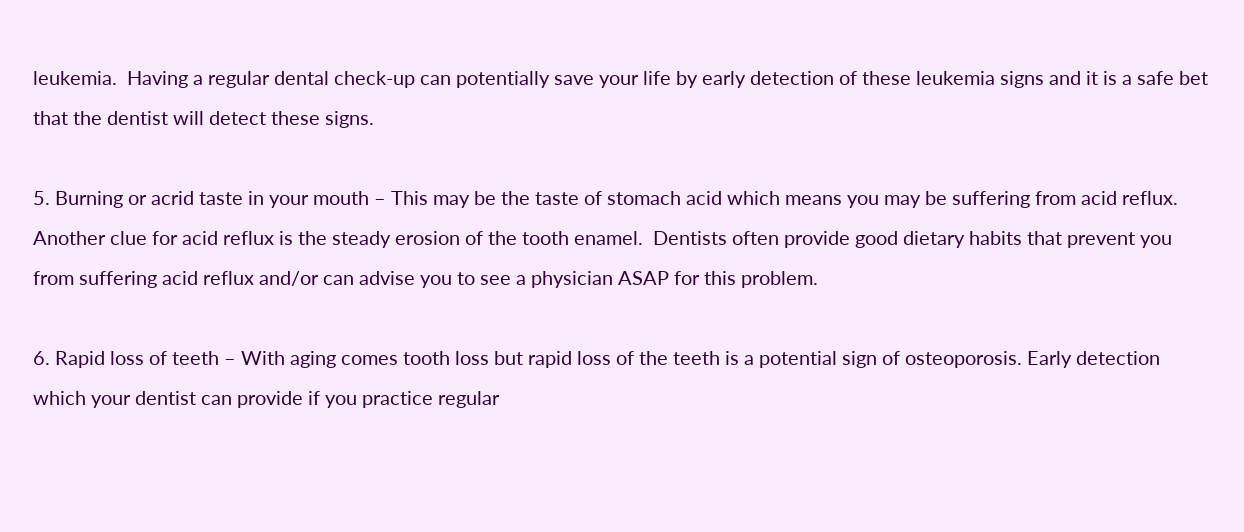leukemia.  Having a regular dental check-up can potentially save your life by early detection of these leukemia signs and it is a safe bet that the dentist will detect these signs.

5. Burning or acrid taste in your mouth – This may be the taste of stomach acid which means you may be suffering from acid reflux.  Another clue for acid reflux is the steady erosion of the tooth enamel.  Dentists often provide good dietary habits that prevent you from suffering acid reflux and/or can advise you to see a physician ASAP for this problem.

6. Rapid loss of teeth – With aging comes tooth loss but rapid loss of the teeth is a potential sign of osteoporosis. Early detection which your dentist can provide if you practice regular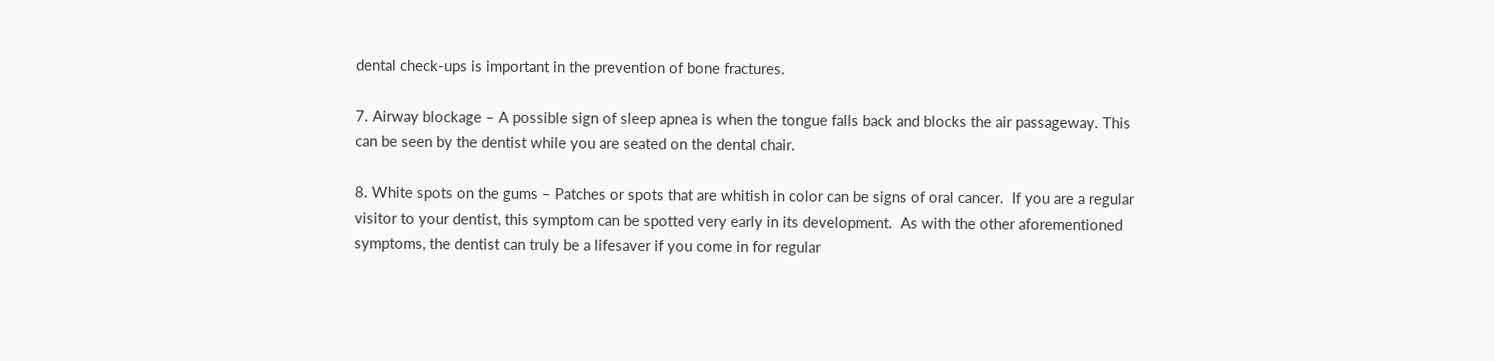dental check-ups is important in the prevention of bone fractures.

7. Airway blockage – A possible sign of sleep apnea is when the tongue falls back and blocks the air passageway. This can be seen by the dentist while you are seated on the dental chair.

8. White spots on the gums – Patches or spots that are whitish in color can be signs of oral cancer.  If you are a regular visitor to your dentist, this symptom can be spotted very early in its development.  As with the other aforementioned symptoms, the dentist can truly be a lifesaver if you come in for regular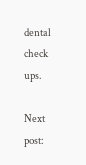dental check ups.

Next post: